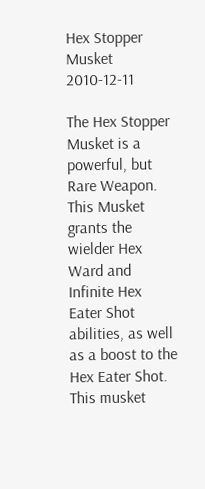Hex Stopper Musket 2010-12-11

The Hex Stopper Musket is a powerful, but Rare Weapon. This Musket grants the wielder Hex Ward and Infinite Hex Eater Shot abilities, as well as a boost to the Hex Eater Shot. This musket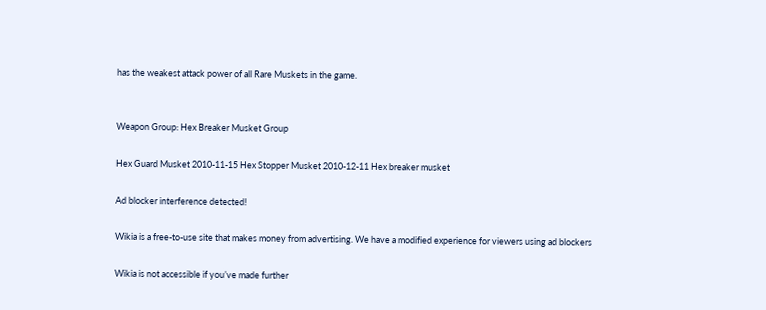has the weakest attack power of all Rare Muskets in the game.


Weapon Group: Hex Breaker Musket Group

Hex Guard Musket 2010-11-15 Hex Stopper Musket 2010-12-11 Hex breaker musket

Ad blocker interference detected!

Wikia is a free-to-use site that makes money from advertising. We have a modified experience for viewers using ad blockers

Wikia is not accessible if you’ve made further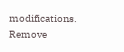modifications. Remove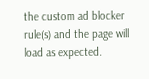the custom ad blocker rule(s) and the page will load as expected.